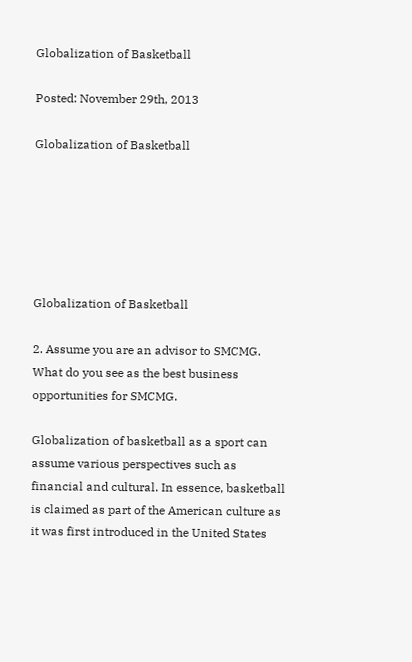Globalization of Basketball

Posted: November 29th, 2013

Globalization of Basketball






Globalization of Basketball

2. Assume you are an advisor to SMCMG. What do you see as the best business opportunities for SMCMG.

Globalization of basketball as a sport can assume various perspectives such as financial and cultural. In essence, basketball is claimed as part of the American culture as it was first introduced in the United States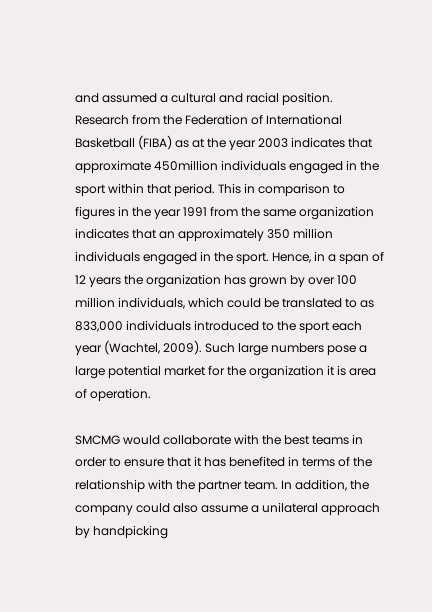and assumed a cultural and racial position. Research from the Federation of International Basketball (FIBA) as at the year 2003 indicates that approximate 450million individuals engaged in the sport within that period. This in comparison to figures in the year 1991 from the same organization indicates that an approximately 350 million individuals engaged in the sport. Hence, in a span of 12 years the organization has grown by over 100 million individuals, which could be translated to as 833,000 individuals introduced to the sport each year (Wachtel, 2009). Such large numbers pose a large potential market for the organization it is area of operation.

SMCMG would collaborate with the best teams in order to ensure that it has benefited in terms of the relationship with the partner team. In addition, the company could also assume a unilateral approach by handpicking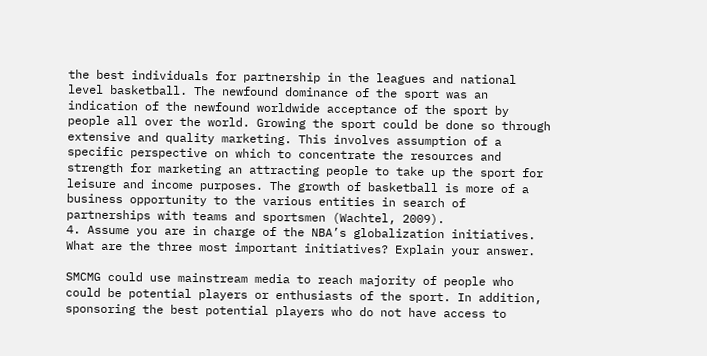the best individuals for partnership in the leagues and national level basketball. The newfound dominance of the sport was an indication of the newfound worldwide acceptance of the sport by people all over the world. Growing the sport could be done so through extensive and quality marketing. This involves assumption of a specific perspective on which to concentrate the resources and strength for marketing an attracting people to take up the sport for leisure and income purposes. The growth of basketball is more of a business opportunity to the various entities in search of partnerships with teams and sportsmen (Wachtel, 2009).
4. Assume you are in charge of the NBA’s globalization initiatives. What are the three most important initiatives? Explain your answer.

SMCMG could use mainstream media to reach majority of people who could be potential players or enthusiasts of the sport. In addition, sponsoring the best potential players who do not have access to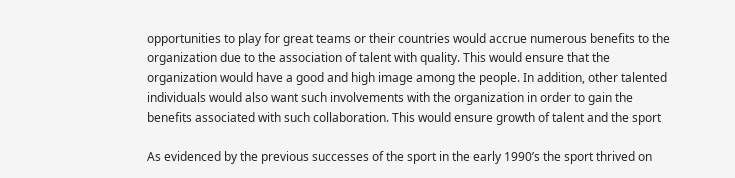opportunities to play for great teams or their countries would accrue numerous benefits to the organization due to the association of talent with quality. This would ensure that the organization would have a good and high image among the people. In addition, other talented individuals would also want such involvements with the organization in order to gain the benefits associated with such collaboration. This would ensure growth of talent and the sport

As evidenced by the previous successes of the sport in the early 1990’s the sport thrived on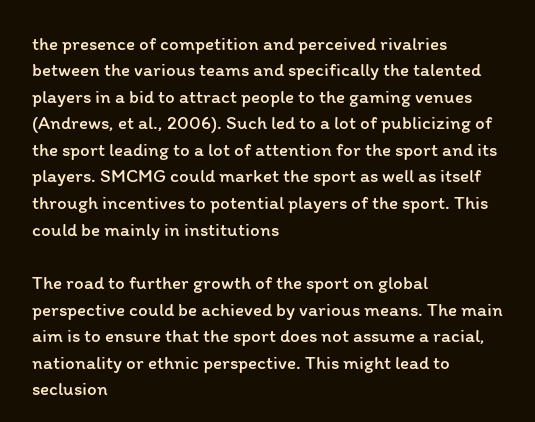the presence of competition and perceived rivalries between the various teams and specifically the talented players in a bid to attract people to the gaming venues (Andrews, et al., 2006). Such led to a lot of publicizing of the sport leading to a lot of attention for the sport and its players. SMCMG could market the sport as well as itself through incentives to potential players of the sport. This could be mainly in institutions

The road to further growth of the sport on global perspective could be achieved by various means. The main aim is to ensure that the sport does not assume a racial, nationality or ethnic perspective. This might lead to seclusion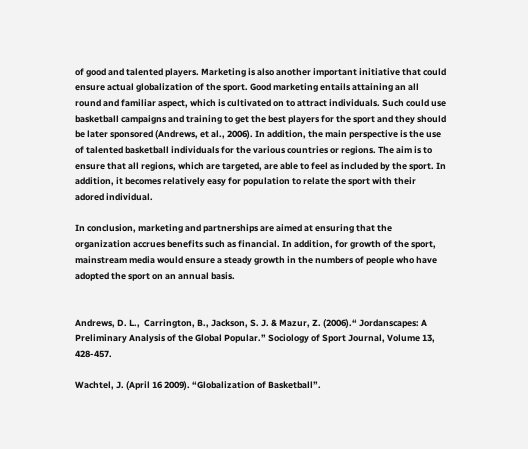of good and talented players. Marketing is also another important initiative that could ensure actual globalization of the sport. Good marketing entails attaining an all round and familiar aspect, which is cultivated on to attract individuals. Such could use basketball campaigns and training to get the best players for the sport and they should be later sponsored (Andrews, et al., 2006). In addition, the main perspective is the use of talented basketball individuals for the various countries or regions. The aim is to ensure that all regions, which are targeted, are able to feel as included by the sport. In addition, it becomes relatively easy for population to relate the sport with their adored individual.

In conclusion, marketing and partnerships are aimed at ensuring that the organization accrues benefits such as financial. In addition, for growth of the sport, mainstream media would ensure a steady growth in the numbers of people who have adopted the sport on an annual basis.


Andrews, D. L.,  Carrington, B., Jackson, S. J. & Mazur, Z. (2006).“ Jordanscapes: A Preliminary Analysis of the Global Popular.” Sociology of Sport Journal, Volume 13, 428-457.

Wachtel, J. (April 16 2009). “Globalization of Basketball”.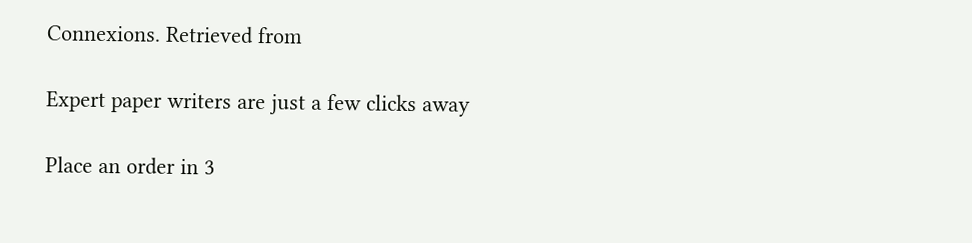Connexions. Retrieved from

Expert paper writers are just a few clicks away

Place an order in 3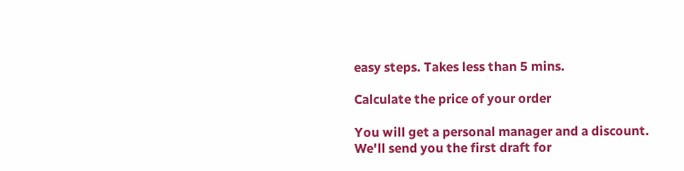easy steps. Takes less than 5 mins.

Calculate the price of your order

You will get a personal manager and a discount.
We'll send you the first draft for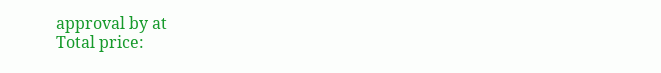approval by at
Total price: